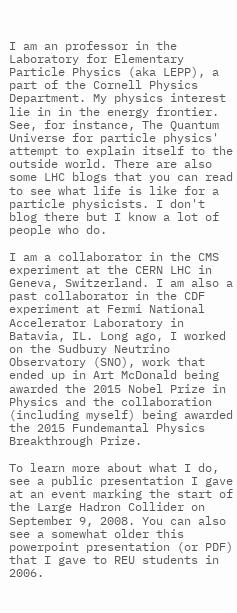I am an professor in the Laboratory for Elementary Particle Physics (aka LEPP), a part of the Cornell Physics Department. My physics interest lie in in the energy frontier. See, for instance, The Quantum Universe for particle physics' attempt to explain itself to the outside world. There are also some LHC blogs that you can read to see what life is like for a particle physicists. I don't blog there but I know a lot of people who do.

I am a collaborator in the CMS experiment at the CERN LHC in Geneva, Switzerland. I am also a past collaborator in the CDF experiment at Fermi National Accelerator Laboratory in Batavia, IL. Long ago, I worked on the Sudbury Neutrino Observatory (SNO), work that ended up in Art McDonald being awarded the 2015 Nobel Prize in Physics and the collaboration (including myself) being awarded the 2015 Fundemantal Physics Breakthrough Prize.

To learn more about what I do, see a public presentation I gave at an event marking the start of the Large Hadron Collider on September 9, 2008. You can also see a somewhat older this powerpoint presentation (or PDF) that I gave to REU students in 2006.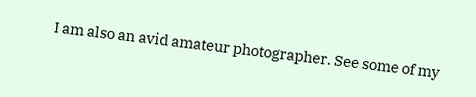I am also an avid amateur photographer. See some of my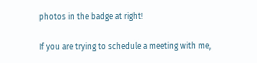photos in the badge at right!

If you are trying to schedule a meeting with me,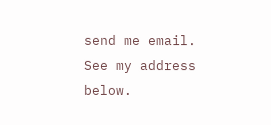send me email. See my address below.